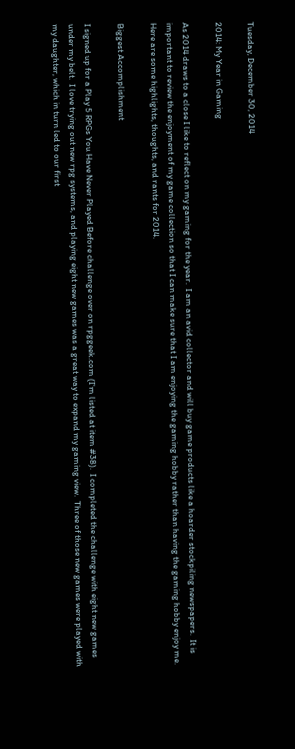Tuesday, December 30, 2014

2014: My Year in Gaming

As 2014 draws to a close I like to reflect on my gaming for the year.  I am an avid collector and will buy game products like a hoarder stockpiling newspapers.  It is important to review the enjoyment of my game collection so that I can make sure that I am enjoying the gaming hobby rather than having the gaming hobby enjoy me.  Here are some highlights, thoughts, and rants for 2014.

Biggest Accomplishment

I signed up for a Play 5 RPGs You Have Never Played Before challenge over on rpggeek.com (I'm listed at item #38).  I completed the challenge with eight new games under my belt.  I love trying out new rpg systems, and playing eight new games was a great way to expand my gaming view.  Three of those new games were played with my daughter, which in turn led to our first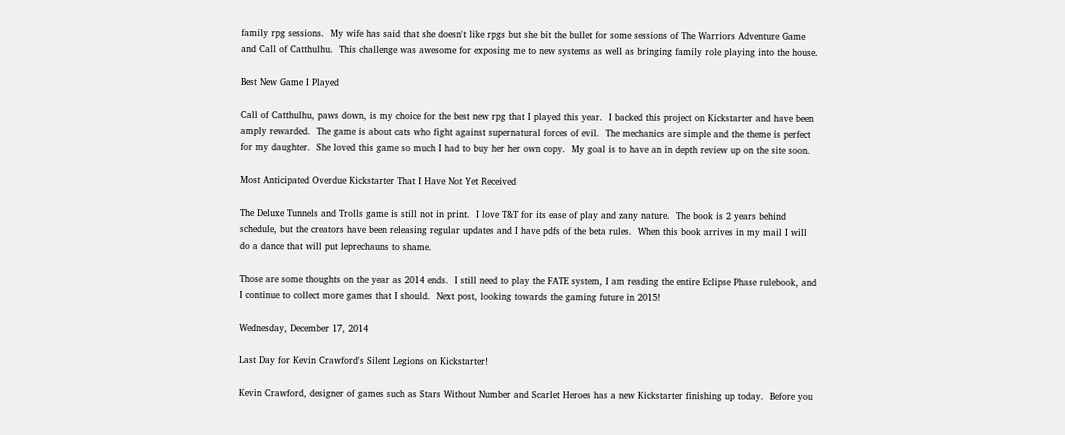family rpg sessions.  My wife has said that she doesn't like rpgs but she bit the bullet for some sessions of The Warriors Adventure Game and Call of Catthulhu.  This challenge was awesome for exposing me to new systems as well as bringing family role playing into the house.

Best New Game I Played

Call of Catthulhu, paws down, is my choice for the best new rpg that I played this year.  I backed this project on Kickstarter and have been amply rewarded.  The game is about cats who fight against supernatural forces of evil.  The mechanics are simple and the theme is perfect for my daughter.  She loved this game so much I had to buy her her own copy.  My goal is to have an in depth review up on the site soon.

Most Anticipated Overdue Kickstarter That I Have Not Yet Received

The Deluxe Tunnels and Trolls game is still not in print.  I love T&T for its ease of play and zany nature.  The book is 2 years behind schedule, but the creators have been releasing regular updates and I have pdfs of the beta rules.  When this book arrives in my mail I will do a dance that will put leprechauns to shame.

Those are some thoughts on the year as 2014 ends.  I still need to play the FATE system, I am reading the entire Eclipse Phase rulebook, and I continue to collect more games that I should.  Next post, looking towards the gaming future in 2015!

Wednesday, December 17, 2014

Last Day for Kevin Crawford's Silent Legions on Kickstarter!

Kevin Crawford, designer of games such as Stars Without Number and Scarlet Heroes has a new Kickstarter finishing up today.  Before you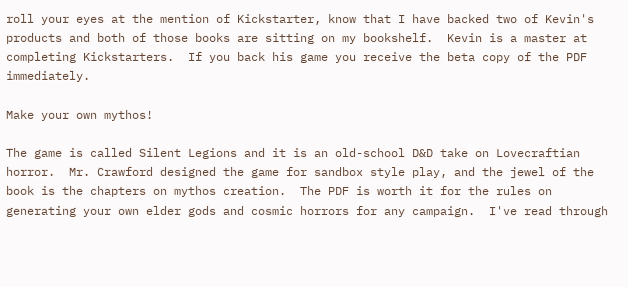roll your eyes at the mention of Kickstarter, know that I have backed two of Kevin's products and both of those books are sitting on my bookshelf.  Kevin is a master at completing Kickstarters.  If you back his game you receive the beta copy of the PDF immediately.

Make your own mythos!

The game is called Silent Legions and it is an old-school D&D take on Lovecraftian horror.  Mr. Crawford designed the game for sandbox style play, and the jewel of the book is the chapters on mythos creation.  The PDF is worth it for the rules on generating your own elder gods and cosmic horrors for any campaign.  I've read through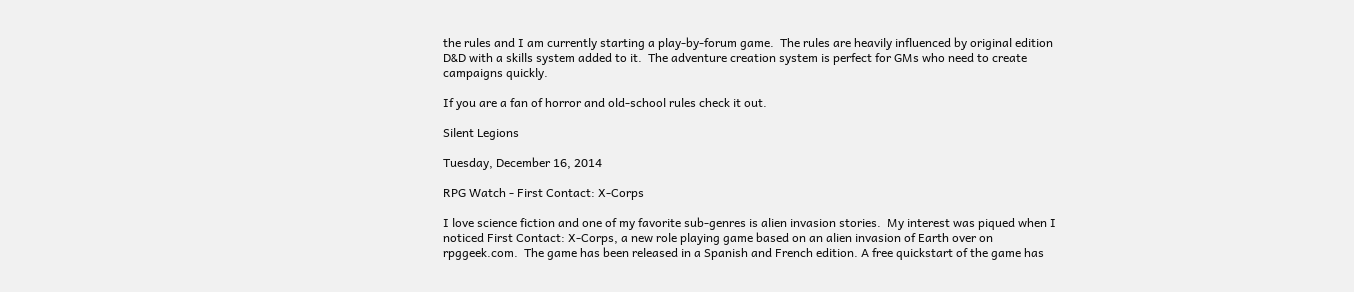the rules and I am currently starting a play-by-forum game.  The rules are heavily influenced by original edition D&D with a skills system added to it.  The adventure creation system is perfect for GMs who need to create campaigns quickly.

If you are a fan of horror and old-school rules check it out.

Silent Legions

Tuesday, December 16, 2014

RPG Watch - First Contact: X-Corps

I love science fiction and one of my favorite sub-genres is alien invasion stories.  My interest was piqued when I noticed First Contact: X-Corps, a new role playing game based on an alien invasion of Earth over on rpggeek.com.  The game has been released in a Spanish and French edition. A free quickstart of the game has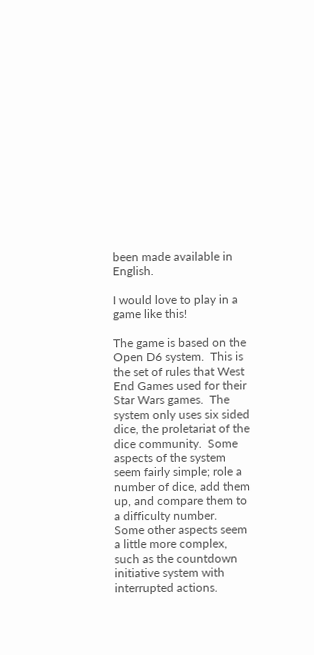been made available in English.

I would love to play in a game like this!

The game is based on the Open D6 system.  This is the set of rules that West End Games used for their Star Wars games.  The system only uses six sided dice, the proletariat of the dice community.  Some aspects of the system seem fairly simple; role a number of dice, add them up, and compare them to a difficulty number.  Some other aspects seem a little more complex, such as the countdown initiative system with interrupted actions.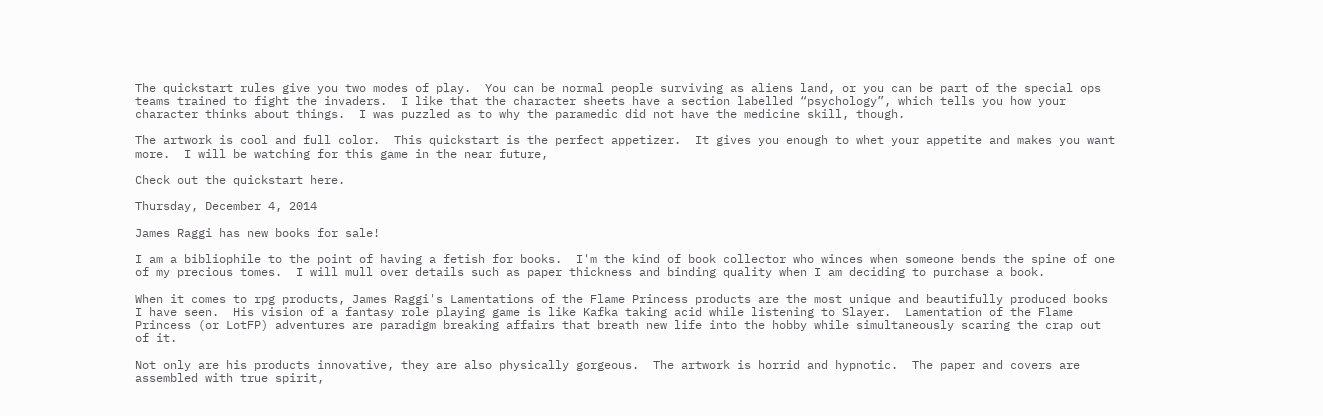The quickstart rules give you two modes of play.  You can be normal people surviving as aliens land, or you can be part of the special ops teams trained to fight the invaders.  I like that the character sheets have a section labelled “psychology”, which tells you how your character thinks about things.  I was puzzled as to why the paramedic did not have the medicine skill, though.

The artwork is cool and full color.  This quickstart is the perfect appetizer.  It gives you enough to whet your appetite and makes you want more.  I will be watching for this game in the near future,

Check out the quickstart here.

Thursday, December 4, 2014

James Raggi has new books for sale!

I am a bibliophile to the point of having a fetish for books.  I'm the kind of book collector who winces when someone bends the spine of one of my precious tomes.  I will mull over details such as paper thickness and binding quality when I am deciding to purchase a book.

When it comes to rpg products, James Raggi's Lamentations of the Flame Princess products are the most unique and beautifully produced books I have seen.  His vision of a fantasy role playing game is like Kafka taking acid while listening to Slayer.  Lamentation of the Flame Princess (or LotFP) adventures are paradigm breaking affairs that breath new life into the hobby while simultaneously scaring the crap out of it.

Not only are his products innovative, they are also physically gorgeous.  The artwork is horrid and hypnotic.  The paper and covers are assembled with true spirit,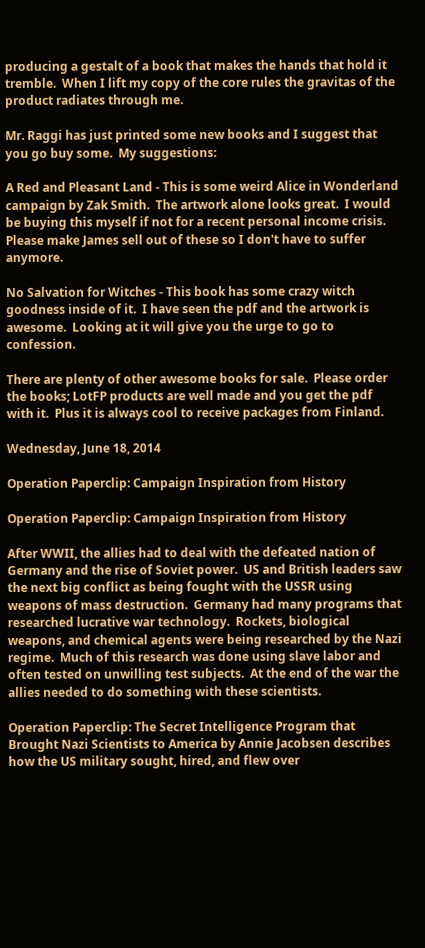producing a gestalt of a book that makes the hands that hold it tremble.  When I lift my copy of the core rules the gravitas of the product radiates through me.

Mr. Raggi has just printed some new books and I suggest that you go buy some.  My suggestions:

A Red and Pleasant Land - This is some weird Alice in Wonderland campaign by Zak Smith.  The artwork alone looks great.  I would be buying this myself if not for a recent personal income crisis.  Please make James sell out of these so I don't have to suffer anymore.

No Salvation for Witches - This book has some crazy witch goodness inside of it.  I have seen the pdf and the artwork is awesome.  Looking at it will give you the urge to go to confession.

There are plenty of other awesome books for sale.  Please order the books; LotFP products are well made and you get the pdf with it.  Plus it is always cool to receive packages from Finland.

Wednesday, June 18, 2014

Operation Paperclip: Campaign Inspiration from History

Operation Paperclip: Campaign Inspiration from History

After WWII, the allies had to deal with the defeated nation of Germany and the rise of Soviet power.  US and British leaders saw the next big conflict as being fought with the USSR using weapons of mass destruction.  Germany had many programs that researched lucrative war technology.  Rockets, biological weapons, and chemical agents were being researched by the Nazi regime.  Much of this research was done using slave labor and often tested on unwilling test subjects.  At the end of the war the allies needed to do something with these scientists.

Operation Paperclip: The Secret Intelligence Program that Brought Nazi Scientists to America by Annie Jacobsen describes how the US military sought, hired, and flew over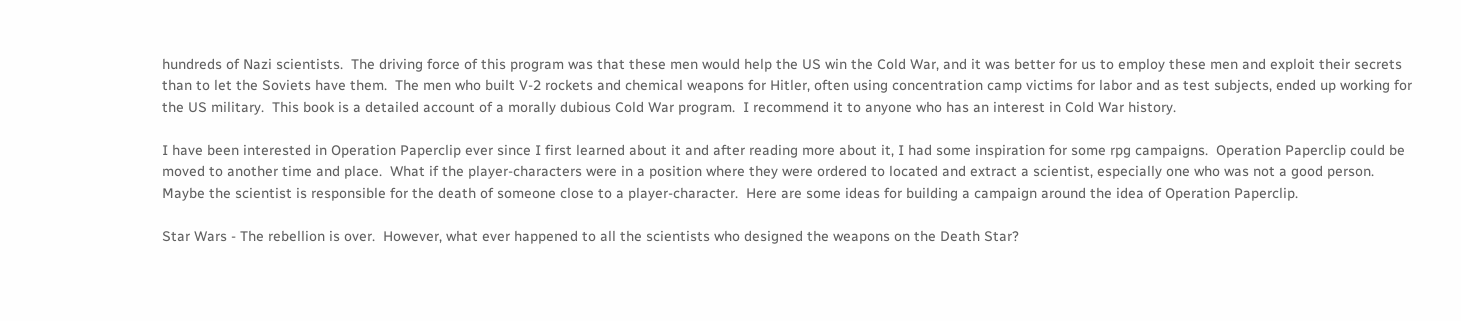hundreds of Nazi scientists.  The driving force of this program was that these men would help the US win the Cold War, and it was better for us to employ these men and exploit their secrets than to let the Soviets have them.  The men who built V-2 rockets and chemical weapons for Hitler, often using concentration camp victims for labor and as test subjects, ended up working for the US military.  This book is a detailed account of a morally dubious Cold War program.  I recommend it to anyone who has an interest in Cold War history.

I have been interested in Operation Paperclip ever since I first learned about it and after reading more about it, I had some inspiration for some rpg campaigns.  Operation Paperclip could be moved to another time and place.  What if the player-characters were in a position where they were ordered to located and extract a scientist, especially one who was not a good person.  Maybe the scientist is responsible for the death of someone close to a player-character.  Here are some ideas for building a campaign around the idea of Operation Paperclip.

Star Wars - The rebellion is over.  However, what ever happened to all the scientists who designed the weapons on the Death Star?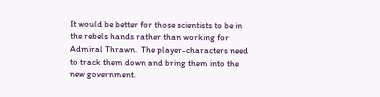It would be better for those scientists to be in the rebels hands rather than working for Admiral Thrawn.  The player-characters need to track them down and bring them into the new government.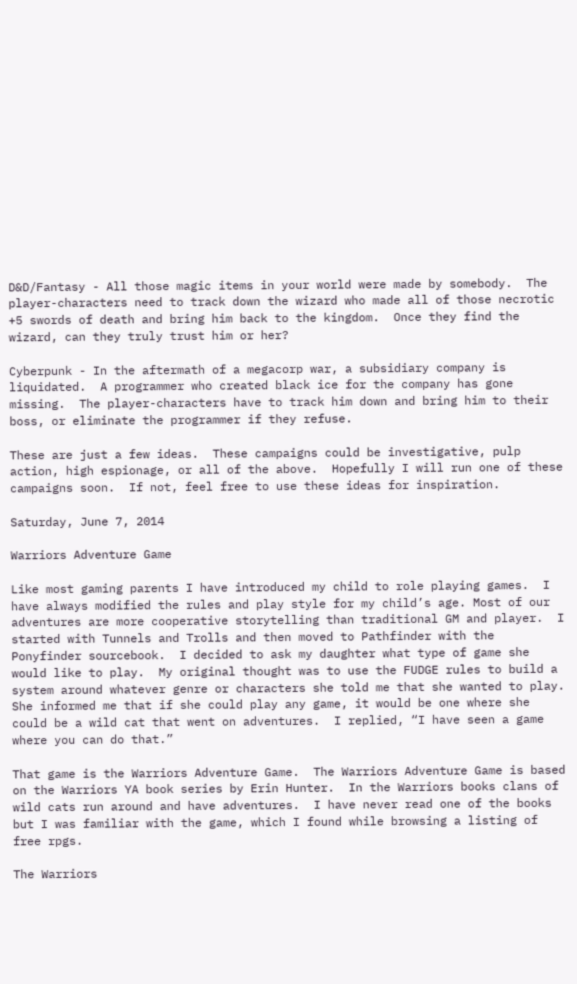D&D/Fantasy - All those magic items in your world were made by somebody.  The player-characters need to track down the wizard who made all of those necrotic +5 swords of death and bring him back to the kingdom.  Once they find the wizard, can they truly trust him or her?

Cyberpunk - In the aftermath of a megacorp war, a subsidiary company is liquidated.  A programmer who created black ice for the company has gone missing.  The player-characters have to track him down and bring him to their boss, or eliminate the programmer if they refuse.

These are just a few ideas.  These campaigns could be investigative, pulp action, high espionage, or all of the above.  Hopefully I will run one of these campaigns soon.  If not, feel free to use these ideas for inspiration.

Saturday, June 7, 2014

Warriors Adventure Game

Like most gaming parents I have introduced my child to role playing games.  I have always modified the rules and play style for my child’s age. Most of our adventures are more cooperative storytelling than traditional GM and player.  I started with Tunnels and Trolls and then moved to Pathfinder with the Ponyfinder sourcebook.  I decided to ask my daughter what type of game she would like to play.  My original thought was to use the FUDGE rules to build a system around whatever genre or characters she told me that she wanted to play.  She informed me that if she could play any game, it would be one where she could be a wild cat that went on adventures.  I replied, “I have seen a game where you can do that.”

That game is the Warriors Adventure Game.  The Warriors Adventure Game is based on the Warriors YA book series by Erin Hunter.  In the Warriors books clans of wild cats run around and have adventures.  I have never read one of the books but I was familiar with the game, which I found while browsing a listing of free rpgs.

The Warriors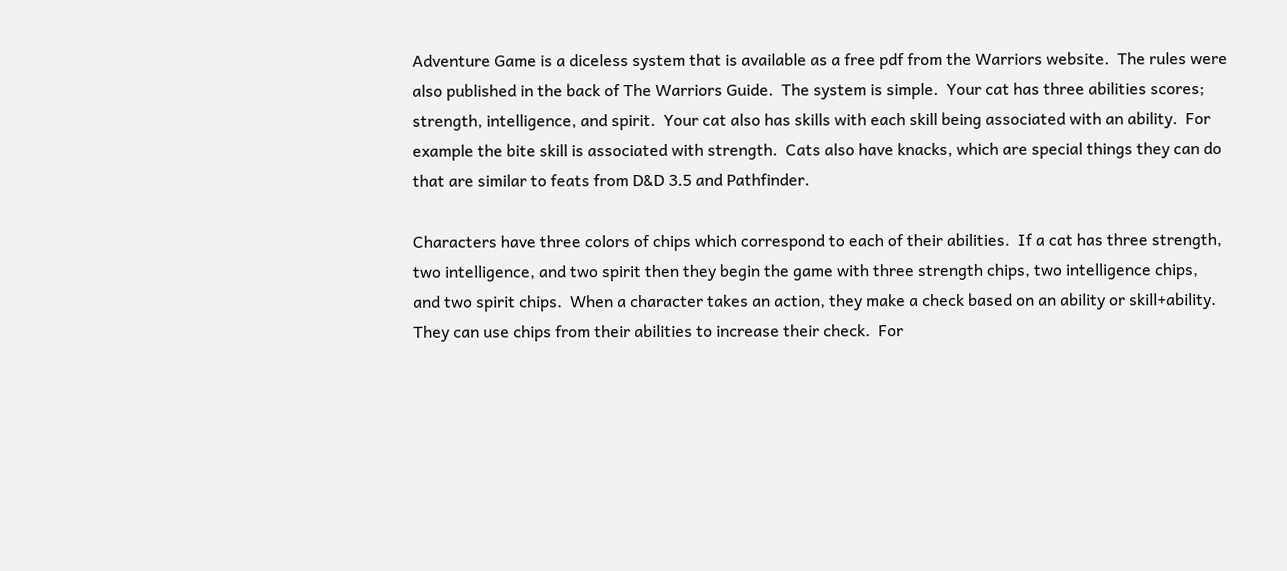Adventure Game is a diceless system that is available as a free pdf from the Warriors website.  The rules were also published in the back of The Warriors Guide.  The system is simple.  Your cat has three abilities scores; strength, intelligence, and spirit.  Your cat also has skills with each skill being associated with an ability.  For example the bite skill is associated with strength.  Cats also have knacks, which are special things they can do that are similar to feats from D&D 3.5 and Pathfinder.

Characters have three colors of chips which correspond to each of their abilities.  If a cat has three strength, two intelligence, and two spirit then they begin the game with three strength chips, two intelligence chips, and two spirit chips.  When a character takes an action, they make a check based on an ability or skill+ability.  They can use chips from their abilities to increase their check.  For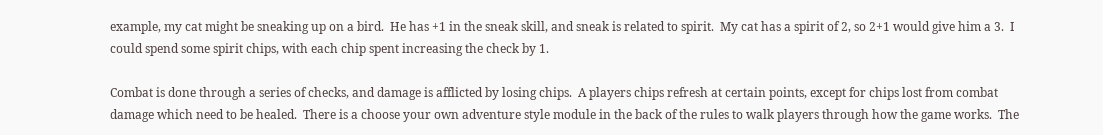example, my cat might be sneaking up on a bird.  He has +1 in the sneak skill, and sneak is related to spirit.  My cat has a spirit of 2, so 2+1 would give him a 3.  I could spend some spirit chips, with each chip spent increasing the check by 1.

Combat is done through a series of checks, and damage is afflicted by losing chips.  A players chips refresh at certain points, except for chips lost from combat damage which need to be healed.  There is a choose your own adventure style module in the back of the rules to walk players through how the game works.  The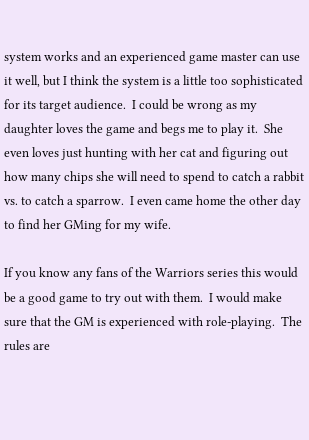system works and an experienced game master can use it well, but I think the system is a little too sophisticated for its target audience.  I could be wrong as my daughter loves the game and begs me to play it.  She even loves just hunting with her cat and figuring out how many chips she will need to spend to catch a rabbit vs. to catch a sparrow.  I even came home the other day to find her GMing for my wife.

If you know any fans of the Warriors series this would be a good game to try out with them.  I would make sure that the GM is experienced with role-playing.  The rules are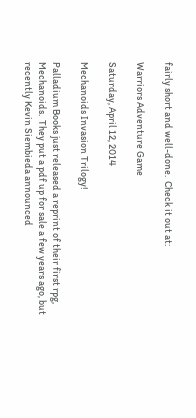fairly short and well-done.  Check it out at:

Warriors Adventure Game

Saturday, April 12, 2014

Mechanoids Invasion Trilogy!

Palladium Books just released a reprint of their first rpg, Mechanoids.  They put a pdf up for sale a few years ago, but recently Kevin Siembieda announced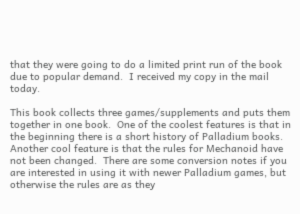that they were going to do a limited print run of the book due to popular demand.  I received my copy in the mail today.

This book collects three games/supplements and puts them together in one book.  One of the coolest features is that in the beginning there is a short history of Palladium books.  Another cool feature is that the rules for Mechanoid have not been changed.  There are some conversion notes if you are interested in using it with newer Palladium games, but otherwise the rules are as they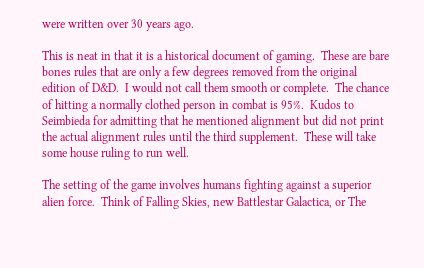were written over 30 years ago.

This is neat in that it is a historical document of gaming.  These are bare bones rules that are only a few degrees removed from the original edition of D&D.  I would not call them smooth or complete.  The chance of hitting a normally clothed person in combat is 95%.  Kudos to Seimbieda for admitting that he mentioned alignment but did not print the actual alignment rules until the third supplement.  These will take some house ruling to run well.

The setting of the game involves humans fighting against a superior alien force.  Think of Falling Skies, new Battlestar Galactica, or The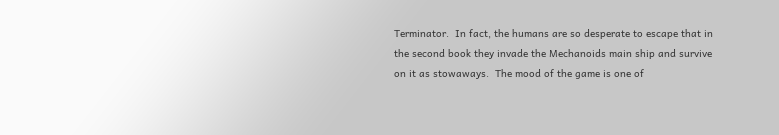Terminator.  In fact, the humans are so desperate to escape that in the second book they invade the Mechanoids main ship and survive on it as stowaways.  The mood of the game is one of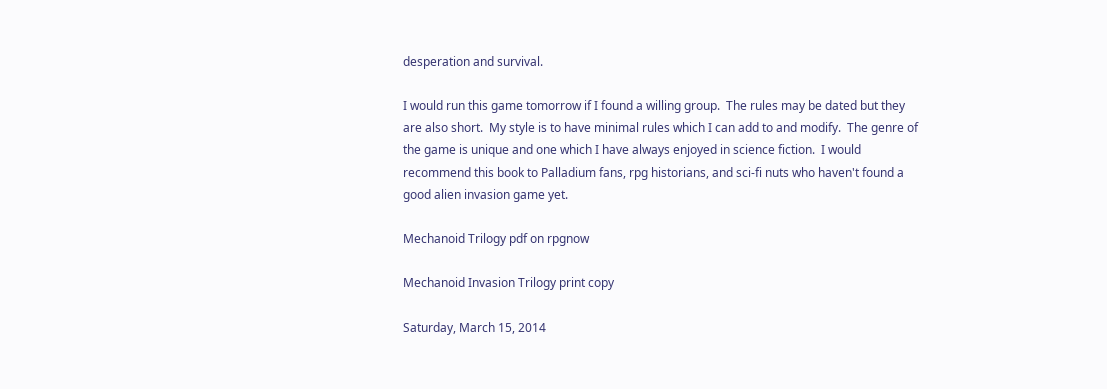desperation and survival.

I would run this game tomorrow if I found a willing group.  The rules may be dated but they are also short.  My style is to have minimal rules which I can add to and modify.  The genre of the game is unique and one which I have always enjoyed in science fiction.  I would recommend this book to Palladium fans, rpg historians, and sci-fi nuts who haven't found a good alien invasion game yet.

Mechanoid Trilogy pdf on rpgnow

Mechanoid Invasion Trilogy print copy

Saturday, March 15, 2014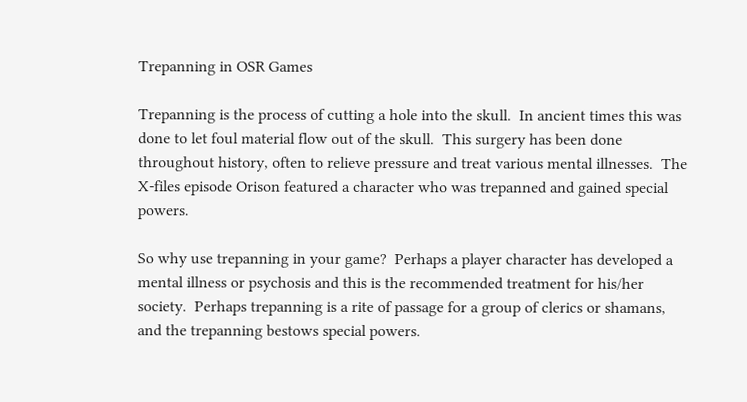Trepanning in OSR Games

Trepanning is the process of cutting a hole into the skull.  In ancient times this was done to let foul material flow out of the skull.  This surgery has been done throughout history, often to relieve pressure and treat various mental illnesses.  The X-files episode Orison featured a character who was trepanned and gained special powers.

So why use trepanning in your game?  Perhaps a player character has developed a mental illness or psychosis and this is the recommended treatment for his/her society.  Perhaps trepanning is a rite of passage for a group of clerics or shamans, and the trepanning bestows special powers.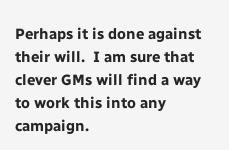Perhaps it is done against their will.  I am sure that clever GMs will find a way to work this into any campaign.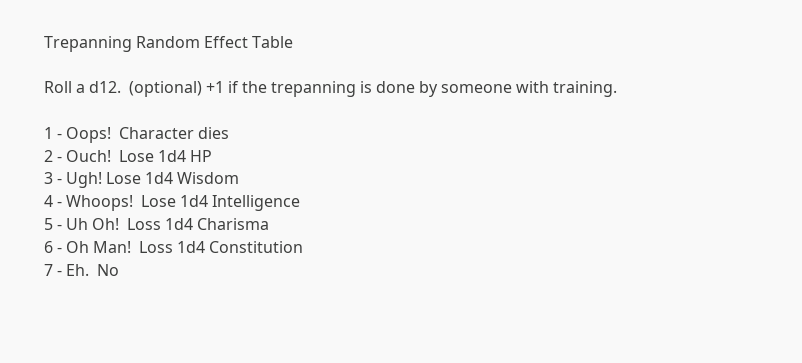Trepanning Random Effect Table

Roll a d12.  (optional) +1 if the trepanning is done by someone with training.

1 - Oops!  Character dies
2 - Ouch!  Lose 1d4 HP
3 - Ugh! Lose 1d4 Wisdom
4 - Whoops!  Lose 1d4 Intelligence
5 - Uh Oh!  Loss 1d4 Charisma
6 - Oh Man!  Loss 1d4 Constitution
7 - Eh.  No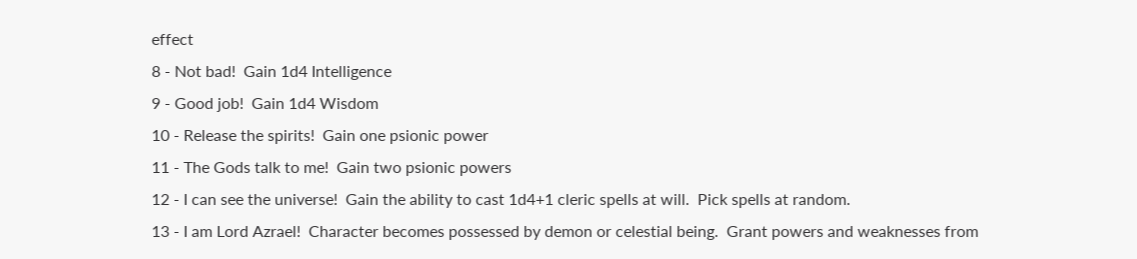effect
8 - Not bad!  Gain 1d4 Intelligence
9 - Good job!  Gain 1d4 Wisdom
10 - Release the spirits!  Gain one psionic power
11 - The Gods talk to me!  Gain two psionic powers
12 - I can see the universe!  Gain the ability to cast 1d4+1 cleric spells at will.  Pick spells at random.
13 - I am Lord Azrael!  Character becomes possessed by demon or celestial being.  Grant powers and weaknesses from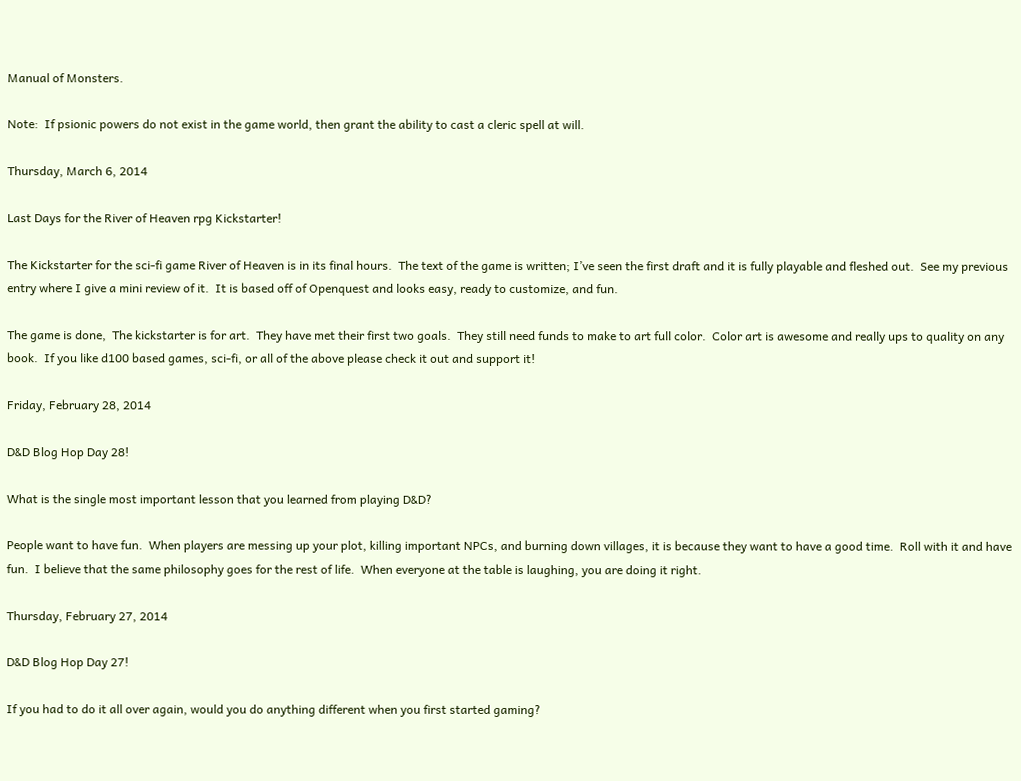Manual of Monsters.

Note:  If psionic powers do not exist in the game world, then grant the ability to cast a cleric spell at will.

Thursday, March 6, 2014

Last Days for the River of Heaven rpg Kickstarter!

The Kickstarter for the sci-fi game River of Heaven is in its final hours.  The text of the game is written; I’ve seen the first draft and it is fully playable and fleshed out.  See my previous entry where I give a mini review of it.  It is based off of Openquest and looks easy, ready to customize, and fun.

The game is done,  The kickstarter is for art.  They have met their first two goals.  They still need funds to make to art full color.  Color art is awesome and really ups to quality on any book.  If you like d100 based games, sci-fi, or all of the above please check it out and support it!

Friday, February 28, 2014

D&D Blog Hop Day 28!

What is the single most important lesson that you learned from playing D&D?

People want to have fun.  When players are messing up your plot, killing important NPCs, and burning down villages, it is because they want to have a good time.  Roll with it and have fun.  I believe that the same philosophy goes for the rest of life.  When everyone at the table is laughing, you are doing it right.

Thursday, February 27, 2014

D&D Blog Hop Day 27!

If you had to do it all over again, would you do anything different when you first started gaming?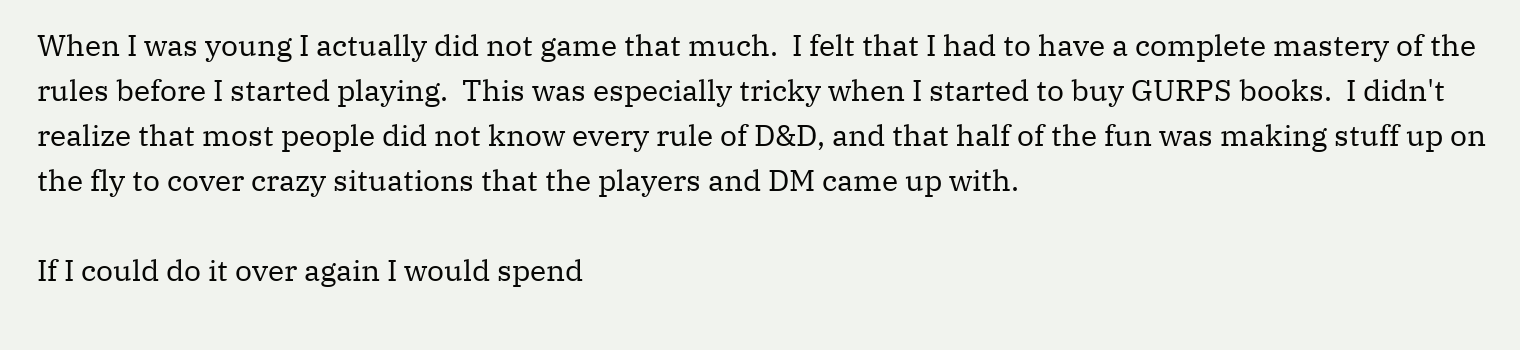When I was young I actually did not game that much.  I felt that I had to have a complete mastery of the rules before I started playing.  This was especially tricky when I started to buy GURPS books.  I didn't realize that most people did not know every rule of D&D, and that half of the fun was making stuff up on the fly to cover crazy situations that the players and DM came up with.

If I could do it over again I would spend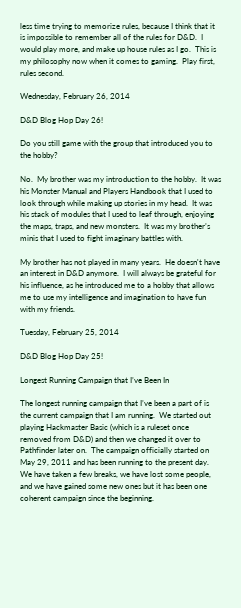less time trying to memorize rules, because I think that it is impossible to remember all of the rules for D&D.  I would play more, and make up house rules as I go.  This is my philosophy now when it comes to gaming.  Play first, rules second.

Wednesday, February 26, 2014

D&D Blog Hop Day 26!

Do you still game with the group that introduced you to the hobby?

No.  My brother was my introduction to the hobby.  It was his Monster Manual and Players Handbook that I used to look through while making up stories in my head.  It was his stack of modules that I used to leaf through, enjoying the maps, traps, and new monsters.  It was my brother’s minis that I used to fight imaginary battles with.

My brother has not played in many years.  He doesn't have an interest in D&D anymore.  I will always be grateful for his influence, as he introduced me to a hobby that allows me to use my intelligence and imagination to have fun with my friends.

Tuesday, February 25, 2014

D&D Blog Hop Day 25!

Longest Running Campaign that I’ve Been In

The longest running campaign that I’ve been a part of is the current campaign that I am running.  We started out playing Hackmaster Basic (which is a ruleset once removed from D&D) and then we changed it over to Pathfinder later on.  The campaign officially started on May 29, 2011 and has been running to the present day.  We have taken a few breaks, we have lost some people, and we have gained some new ones but it has been one coherent campaign since the beginning.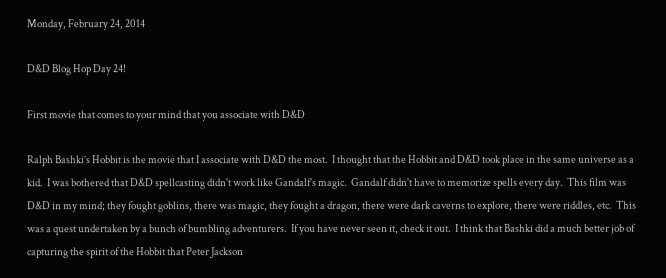Monday, February 24, 2014

D&D Blog Hop Day 24!

First movie that comes to your mind that you associate with D&D

Ralph Bashki’s Hobbit is the movie that I associate with D&D the most.  I thought that the Hobbit and D&D took place in the same universe as a kid.  I was bothered that D&D spellcasting didn't work like Gandalf’s magic.  Gandalf didn't have to memorize spells every day.  This film was D&D in my mind; they fought goblins, there was magic, they fought a dragon, there were dark caverns to explore, there were riddles, etc.  This was a quest undertaken by a bunch of bumbling adventurers.  If you have never seen it, check it out.  I think that Bashki did a much better job of capturing the spirit of the Hobbit that Peter Jackson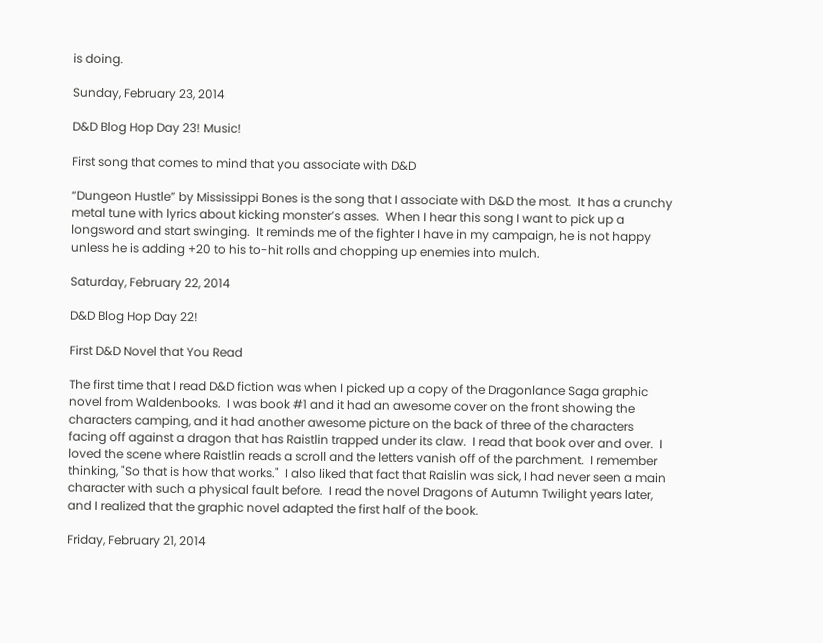is doing.

Sunday, February 23, 2014

D&D Blog Hop Day 23! Music!

First song that comes to mind that you associate with D&D

“Dungeon Hustle” by Mississippi Bones is the song that I associate with D&D the most.  It has a crunchy metal tune with lyrics about kicking monster’s asses.  When I hear this song I want to pick up a longsword and start swinging.  It reminds me of the fighter I have in my campaign, he is not happy unless he is adding +20 to his to-hit rolls and chopping up enemies into mulch.

Saturday, February 22, 2014

D&D Blog Hop Day 22!

First D&D Novel that You Read

The first time that I read D&D fiction was when I picked up a copy of the Dragonlance Saga graphic novel from Waldenbooks.  I was book #1 and it had an awesome cover on the front showing the characters camping, and it had another awesome picture on the back of three of the characters facing off against a dragon that has Raistlin trapped under its claw.  I read that book over and over.  I loved the scene where Raistlin reads a scroll and the letters vanish off of the parchment.  I remember thinking, "So that is how that works."  I also liked that fact that Raislin was sick, I had never seen a main character with such a physical fault before.  I read the novel Dragons of Autumn Twilight years later, and I realized that the graphic novel adapted the first half of the book.

Friday, February 21, 2014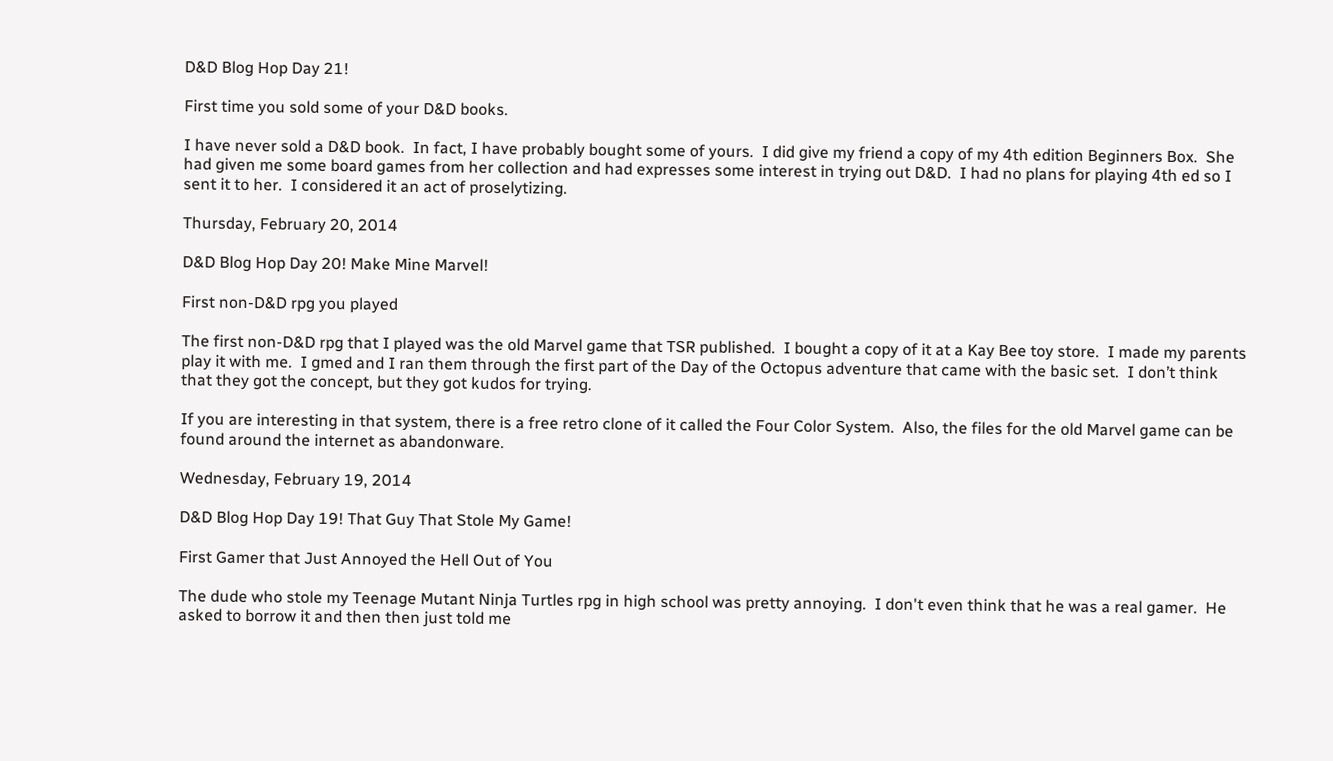D&D Blog Hop Day 21!

First time you sold some of your D&D books.

I have never sold a D&D book.  In fact, I have probably bought some of yours.  I did give my friend a copy of my 4th edition Beginners Box.  She had given me some board games from her collection and had expresses some interest in trying out D&D.  I had no plans for playing 4th ed so I sent it to her.  I considered it an act of proselytizing.

Thursday, February 20, 2014

D&D Blog Hop Day 20! Make Mine Marvel!

First non-D&D rpg you played

The first non-D&D rpg that I played was the old Marvel game that TSR published.  I bought a copy of it at a Kay Bee toy store.  I made my parents play it with me.  I gmed and I ran them through the first part of the Day of the Octopus adventure that came with the basic set.  I don’t think that they got the concept, but they got kudos for trying.

If you are interesting in that system, there is a free retro clone of it called the Four Color System.  Also, the files for the old Marvel game can be found around the internet as abandonware.

Wednesday, February 19, 2014

D&D Blog Hop Day 19! That Guy That Stole My Game!

First Gamer that Just Annoyed the Hell Out of You

The dude who stole my Teenage Mutant Ninja Turtles rpg in high school was pretty annoying.  I don't even think that he was a real gamer.  He asked to borrow it and then then just told me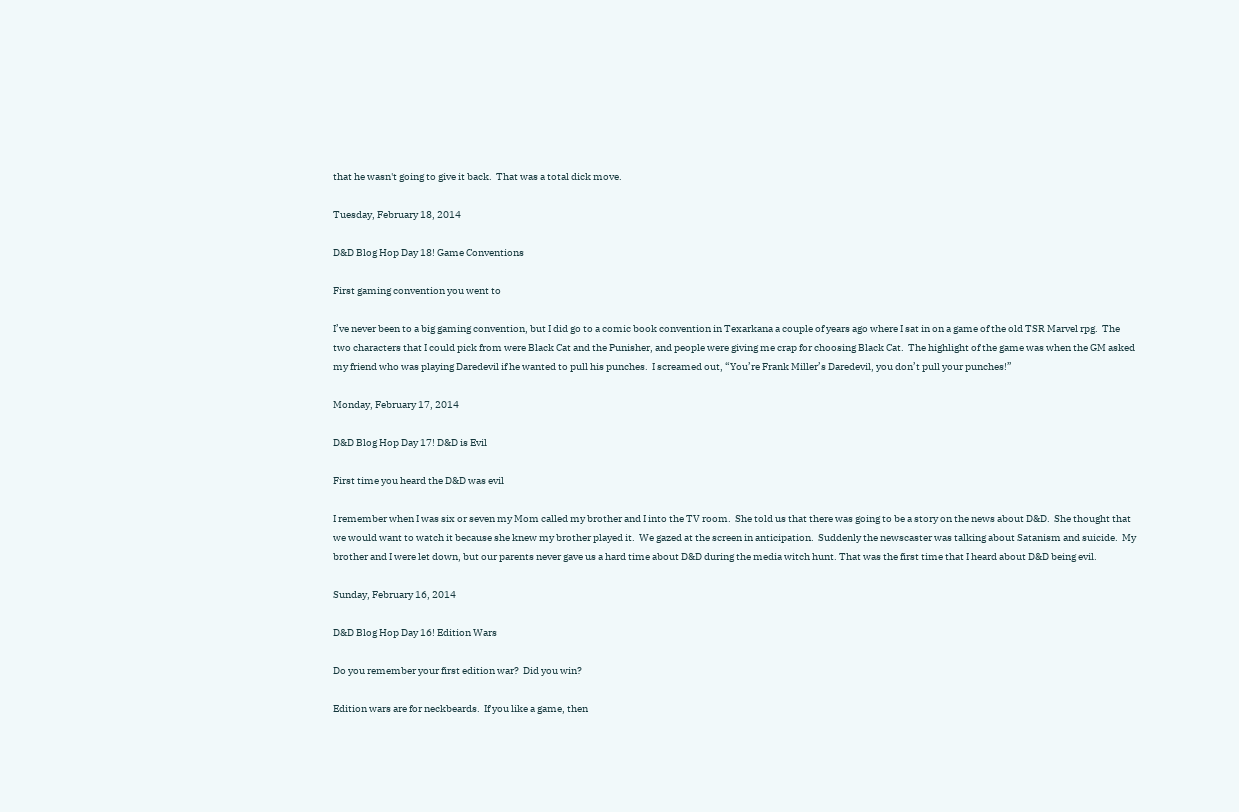that he wasn't going to give it back.  That was a total dick move.

Tuesday, February 18, 2014

D&D Blog Hop Day 18! Game Conventions

First gaming convention you went to

I’ve never been to a big gaming convention, but I did go to a comic book convention in Texarkana a couple of years ago where I sat in on a game of the old TSR Marvel rpg.  The two characters that I could pick from were Black Cat and the Punisher, and people were giving me crap for choosing Black Cat.  The highlight of the game was when the GM asked my friend who was playing Daredevil if he wanted to pull his punches.  I screamed out, “You’re Frank Miller’s Daredevil, you don’t pull your punches!”

Monday, February 17, 2014

D&D Blog Hop Day 17! D&D is Evil

First time you heard the D&D was evil

I remember when I was six or seven my Mom called my brother and I into the TV room.  She told us that there was going to be a story on the news about D&D.  She thought that we would want to watch it because she knew my brother played it.  We gazed at the screen in anticipation.  Suddenly the newscaster was talking about Satanism and suicide.  My brother and I were let down, but our parents never gave us a hard time about D&D during the media witch hunt. That was the first time that I heard about D&D being evil.

Sunday, February 16, 2014

D&D Blog Hop Day 16! Edition Wars

Do you remember your first edition war?  Did you win?

Edition wars are for neckbeards.  If you like a game, then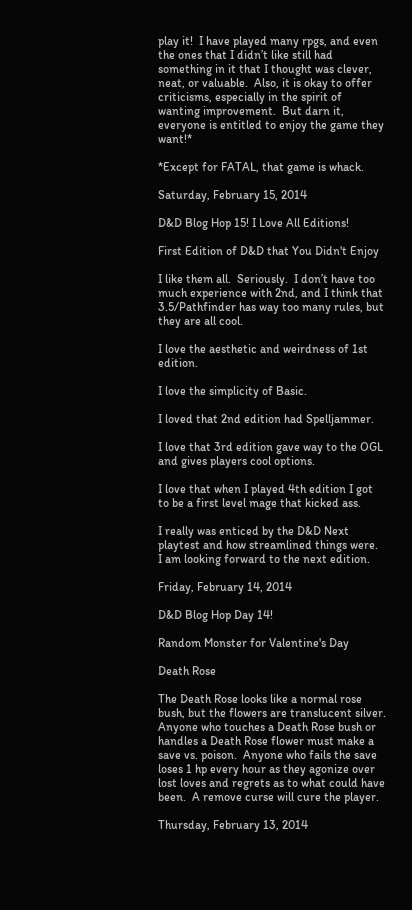play it!  I have played many rpgs, and even the ones that I didn’t like still had something in it that I thought was clever, neat, or valuable.  Also, it is okay to offer criticisms, especially in the spirit of wanting improvement.  But darn it, everyone is entitled to enjoy the game they want!*

*Except for FATAL, that game is whack.

Saturday, February 15, 2014

D&D Blog Hop 15! I Love All Editions!

First Edition of D&D that You Didn't Enjoy

I like them all.  Seriously.  I don’t have too much experience with 2nd, and I think that 3.5/Pathfinder has way too many rules, but they are all cool.

I love the aesthetic and weirdness of 1st edition.

I love the simplicity of Basic.

I loved that 2nd edition had Spelljammer.

I love that 3rd edition gave way to the OGL and gives players cool options.

I love that when I played 4th edition I got to be a first level mage that kicked ass.

I really was enticed by the D&D Next playtest and how streamlined things were.  I am looking forward to the next edition.

Friday, February 14, 2014

D&D Blog Hop Day 14!

Random Monster for Valentine's Day

Death Rose

The Death Rose looks like a normal rose bush, but the flowers are translucent silver.  Anyone who touches a Death Rose bush or handles a Death Rose flower must make a save vs. poison.  Anyone who fails the save loses 1 hp every hour as they agonize over lost loves and regrets as to what could have been.  A remove curse will cure the player.

Thursday, February 13, 2014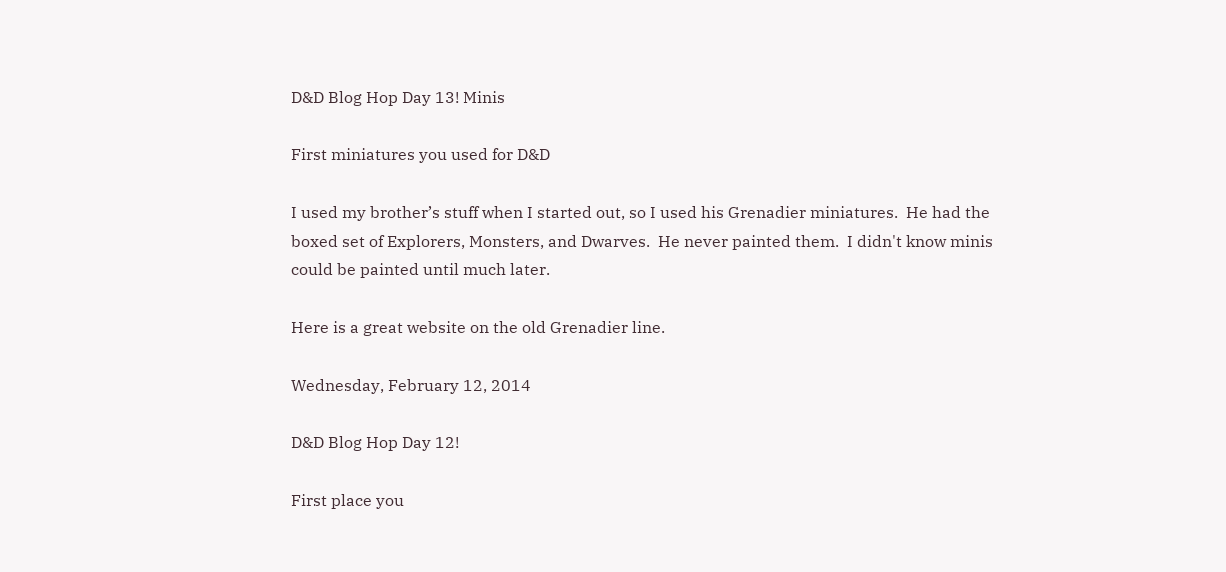D&D Blog Hop Day 13! Minis

First miniatures you used for D&D

I used my brother’s stuff when I started out, so I used his Grenadier miniatures.  He had the boxed set of Explorers, Monsters, and Dwarves.  He never painted them.  I didn't know minis could be painted until much later.

Here is a great website on the old Grenadier line.

Wednesday, February 12, 2014

D&D Blog Hop Day 12!

First place you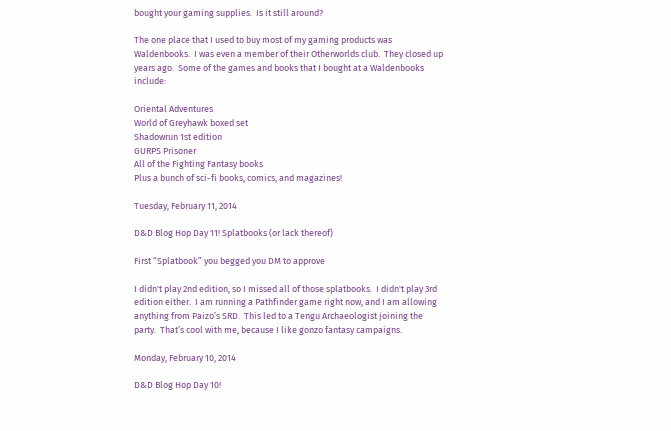bought your gaming supplies.  Is it still around?

The one place that I used to buy most of my gaming products was Waldenbooks.  I was even a member of their Otherworlds club.  They closed up years ago.  Some of the games and books that I bought at a Waldenbooks include:

Oriental Adventures
World of Greyhawk boxed set
Shadowrun 1st edition
GURPS Prisoner
All of the Fighting Fantasy books
Plus a bunch of sci-fi books, comics, and magazines!

Tuesday, February 11, 2014

D&D Blog Hop Day 11! Splatbooks (or lack thereof)

First “Splatbook” you begged you DM to approve

I didn't play 2nd edition, so I missed all of those splatbooks.  I didn't play 3rd edition either.  I am running a Pathfinder game right now, and I am allowing anything from Paizo’s SRD.  This led to a Tengu Archaeologist joining the party.  That’s cool with me, because I like gonzo fantasy campaigns.

Monday, February 10, 2014

D&D Blog Hop Day 10!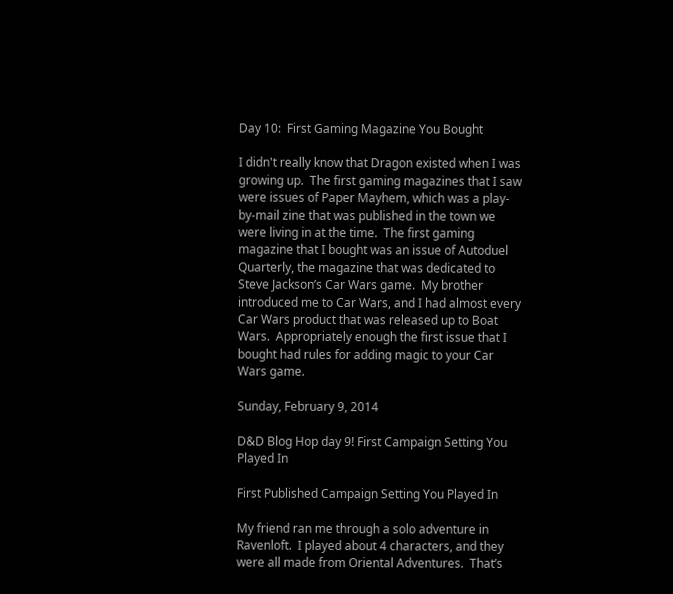Day 10:  First Gaming Magazine You Bought

I didn't really know that Dragon existed when I was growing up.  The first gaming magazines that I saw were issues of Paper Mayhem, which was a play-by-mail zine that was published in the town we were living in at the time.  The first gaming magazine that I bought was an issue of Autoduel Quarterly, the magazine that was dedicated to Steve Jackson’s Car Wars game.  My brother introduced me to Car Wars, and I had almost every Car Wars product that was released up to Boat Wars.  Appropriately enough the first issue that I bought had rules for adding magic to your Car Wars game.

Sunday, February 9, 2014

D&D Blog Hop day 9! First Campaign Setting You Played In

First Published Campaign Setting You Played In

My friend ran me through a solo adventure in Ravenloft.  I played about 4 characters, and they were all made from Oriental Adventures.  That’s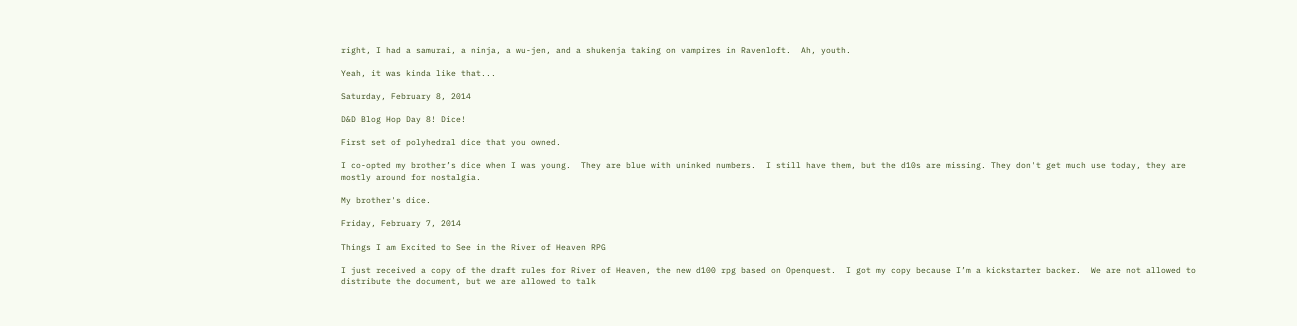right, I had a samurai, a ninja, a wu-jen, and a shukenja taking on vampires in Ravenloft.  Ah, youth.

Yeah, it was kinda like that...

Saturday, February 8, 2014

D&D Blog Hop Day 8! Dice!

First set of polyhedral dice that you owned.

I co-opted my brother’s dice when I was young.  They are blue with uninked numbers.  I still have them, but the d10s are missing. They don't get much use today, they are mostly around for nostalgia.

My brother's dice.

Friday, February 7, 2014

Things I am Excited to See in the River of Heaven RPG

I just received a copy of the draft rules for River of Heaven, the new d100 rpg based on Openquest.  I got my copy because I’m a kickstarter backer.  We are not allowed to distribute the document, but we are allowed to talk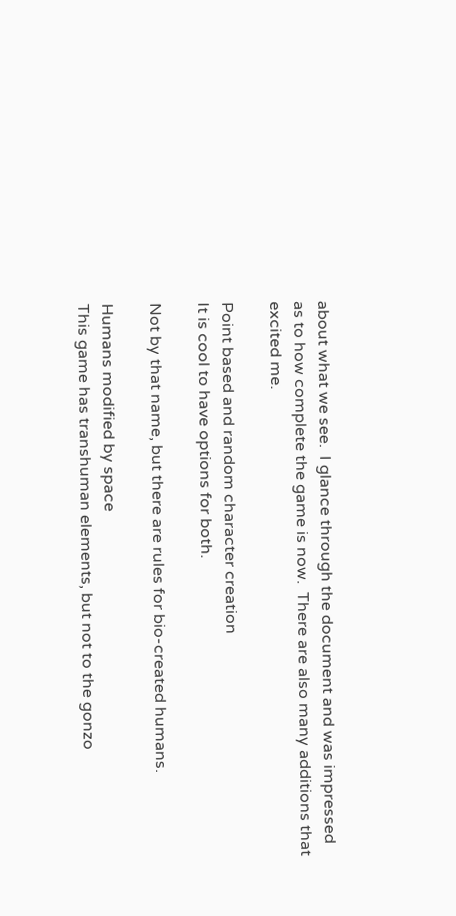about what we see.  I glance through the document and was impressed as to how complete the game is now.  There are also many additions that excited me.

Point based and random character creation
It is cool to have options for both.

Not by that name, but there are rules for bio-created humans.

Humans modified by space
This game has transhuman elements, but not to the gonzo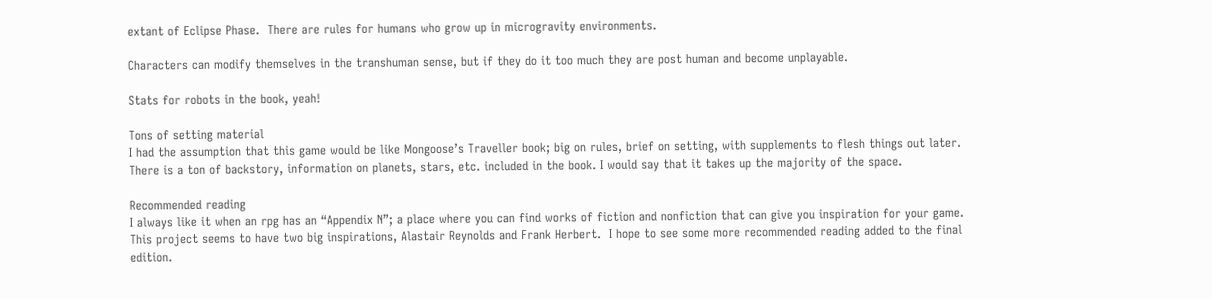extant of Eclipse Phase.  There are rules for humans who grow up in microgravity environments.

Characters can modify themselves in the transhuman sense, but if they do it too much they are post human and become unplayable.

Stats for robots in the book, yeah!

Tons of setting material
I had the assumption that this game would be like Mongoose’s Traveller book; big on rules, brief on setting, with supplements to flesh things out later.  There is a ton of backstory, information on planets, stars, etc. included in the book. I would say that it takes up the majority of the space.

Recommended reading
I always like it when an rpg has an “Appendix N”; a place where you can find works of fiction and nonfiction that can give you inspiration for your game.  This project seems to have two big inspirations, Alastair Reynolds and Frank Herbert.  I hope to see some more recommended reading added to the final edition.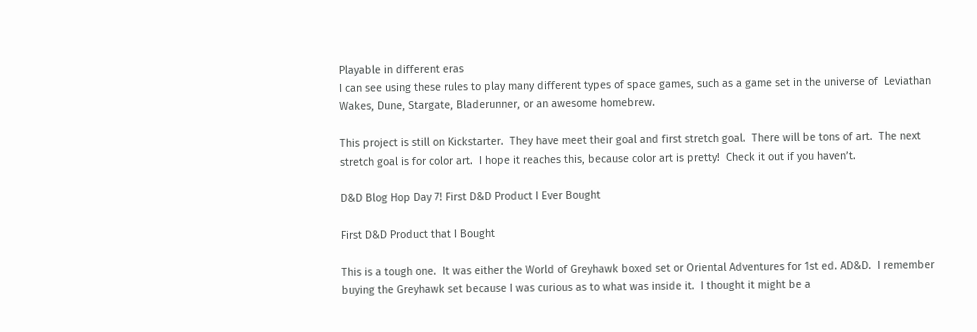Playable in different eras
I can see using these rules to play many different types of space games, such as a game set in the universe of  Leviathan Wakes, Dune, Stargate, Bladerunner, or an awesome homebrew.

This project is still on Kickstarter.  They have meet their goal and first stretch goal.  There will be tons of art.  The next stretch goal is for color art.  I hope it reaches this, because color art is pretty!  Check it out if you haven’t.

D&D Blog Hop Day 7! First D&D Product I Ever Bought

First D&D Product that I Bought

This is a tough one.  It was either the World of Greyhawk boxed set or Oriental Adventures for 1st ed. AD&D.  I remember buying the Greyhawk set because I was curious as to what was inside it.  I thought it might be a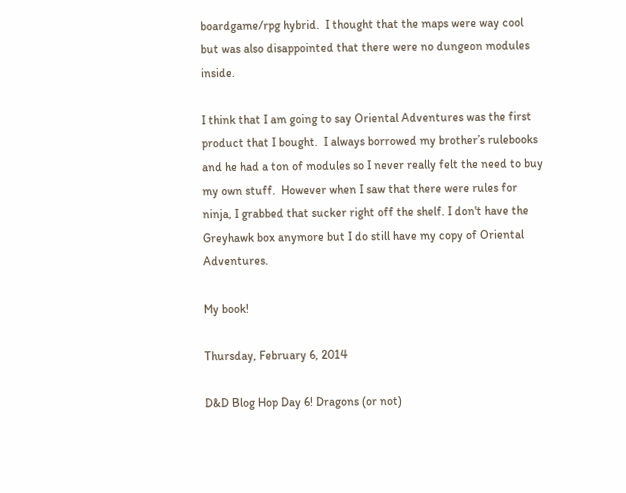boardgame/rpg hybrid.  I thought that the maps were way cool but was also disappointed that there were no dungeon modules inside.

I think that I am going to say Oriental Adventures was the first product that I bought.  I always borrowed my brother’s rulebooks and he had a ton of modules so I never really felt the need to buy my own stuff.  However when I saw that there were rules for ninja, I grabbed that sucker right off the shelf. I don't have the Greyhawk box anymore but I do still have my copy of Oriental Adventures.

My book!

Thursday, February 6, 2014

D&D Blog Hop Day 6! Dragons (or not)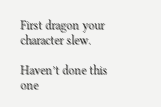First dragon your character slew.

Haven’t done this one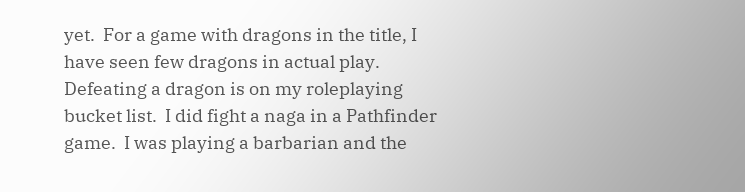yet.  For a game with dragons in the title, I have seen few dragons in actual play.  Defeating a dragon is on my roleplaying bucket list.  I did fight a naga in a Pathfinder game.  I was playing a barbarian and the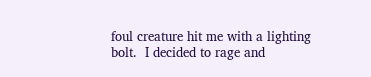foul creature hit me with a lighting bolt.  I decided to rage and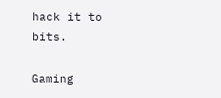hack it to bits.

Gaming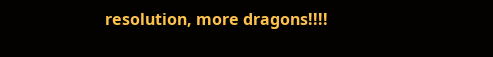resolution, more dragons!!!!